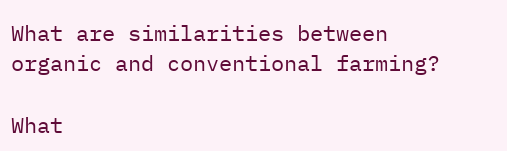What are similarities between organic and conventional farming?

What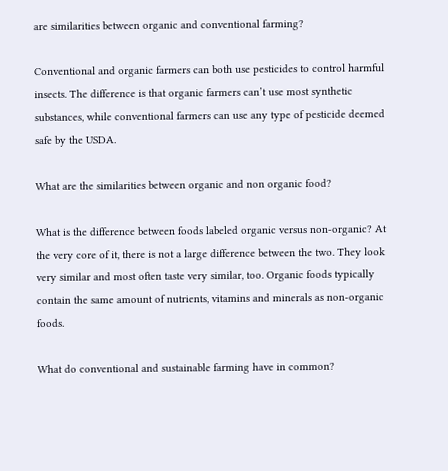are similarities between organic and conventional farming?

Conventional and organic farmers can both use pesticides to control harmful insects. The difference is that organic farmers can’t use most synthetic substances, while conventional farmers can use any type of pesticide deemed safe by the USDA.

What are the similarities between organic and non organic food?

What is the difference between foods labeled organic versus non-organic? At the very core of it, there is not a large difference between the two. They look very similar and most often taste very similar, too. Organic foods typically contain the same amount of nutrients, vitamins and minerals as non-organic foods.

What do conventional and sustainable farming have in common?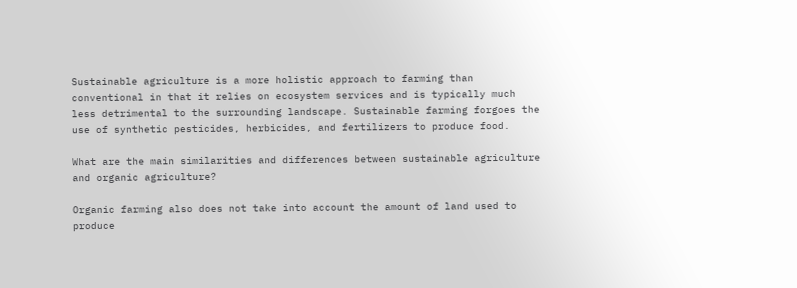Sustainable agriculture is a more holistic approach to farming than conventional in that it relies on ecosystem services and is typically much less detrimental to the surrounding landscape. Sustainable farming forgoes the use of synthetic pesticides, herbicides, and fertilizers to produce food.

What are the main similarities and differences between sustainable agriculture and organic agriculture?

Organic farming also does not take into account the amount of land used to produce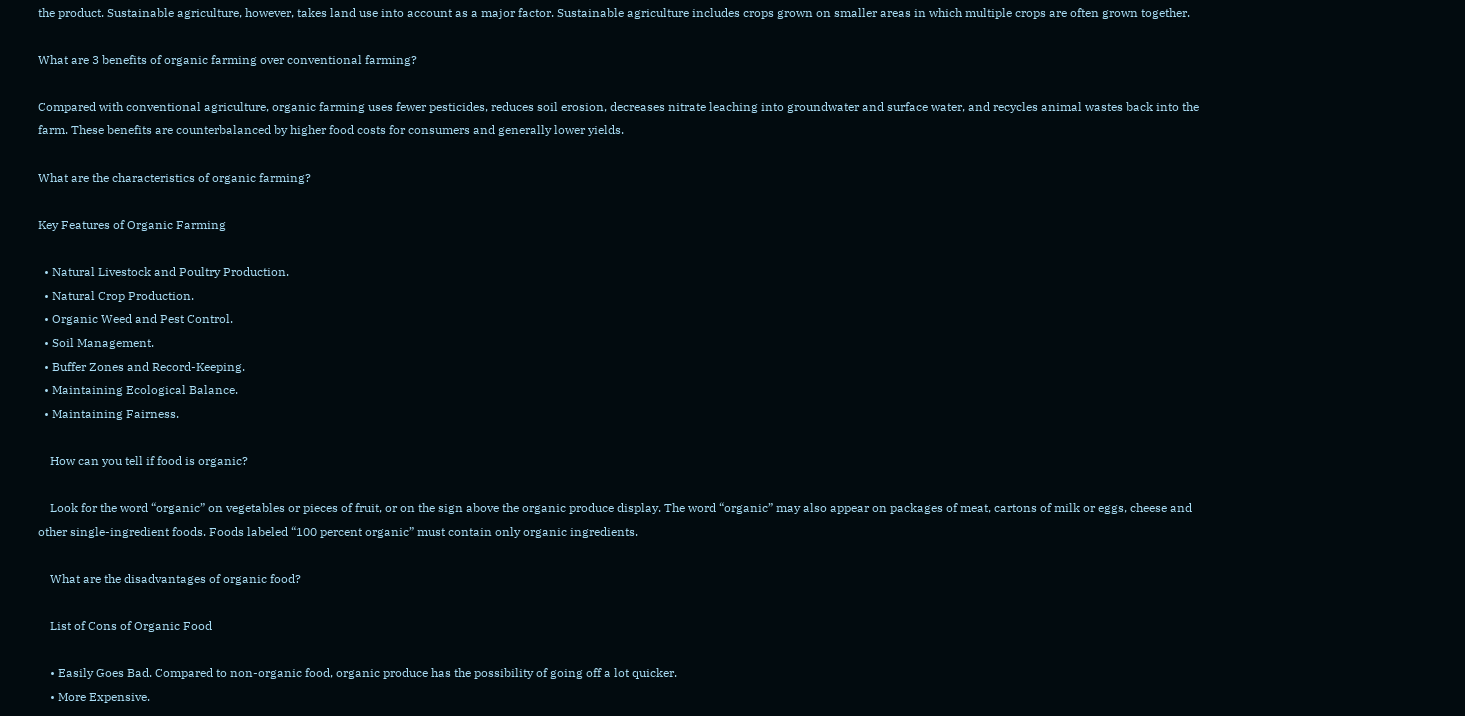the product. Sustainable agriculture, however, takes land use into account as a major factor. Sustainable agriculture includes crops grown on smaller areas in which multiple crops are often grown together.

What are 3 benefits of organic farming over conventional farming?

Compared with conventional agriculture, organic farming uses fewer pesticides, reduces soil erosion, decreases nitrate leaching into groundwater and surface water, and recycles animal wastes back into the farm. These benefits are counterbalanced by higher food costs for consumers and generally lower yields.

What are the characteristics of organic farming?

Key Features of Organic Farming

  • Natural Livestock and Poultry Production.
  • Natural Crop Production.
  • Organic Weed and Pest Control.
  • Soil Management.
  • Buffer Zones and Record-Keeping.
  • Maintaining Ecological Balance.
  • Maintaining Fairness.

    How can you tell if food is organic?

    Look for the word “organic” on vegetables or pieces of fruit, or on the sign above the organic produce display. The word “organic” may also appear on packages of meat, cartons of milk or eggs, cheese and other single-ingredient foods. Foods labeled “100 percent organic” must contain only organic ingredients.

    What are the disadvantages of organic food?

    List of Cons of Organic Food

    • Easily Goes Bad. Compared to non-organic food, organic produce has the possibility of going off a lot quicker.
    • More Expensive.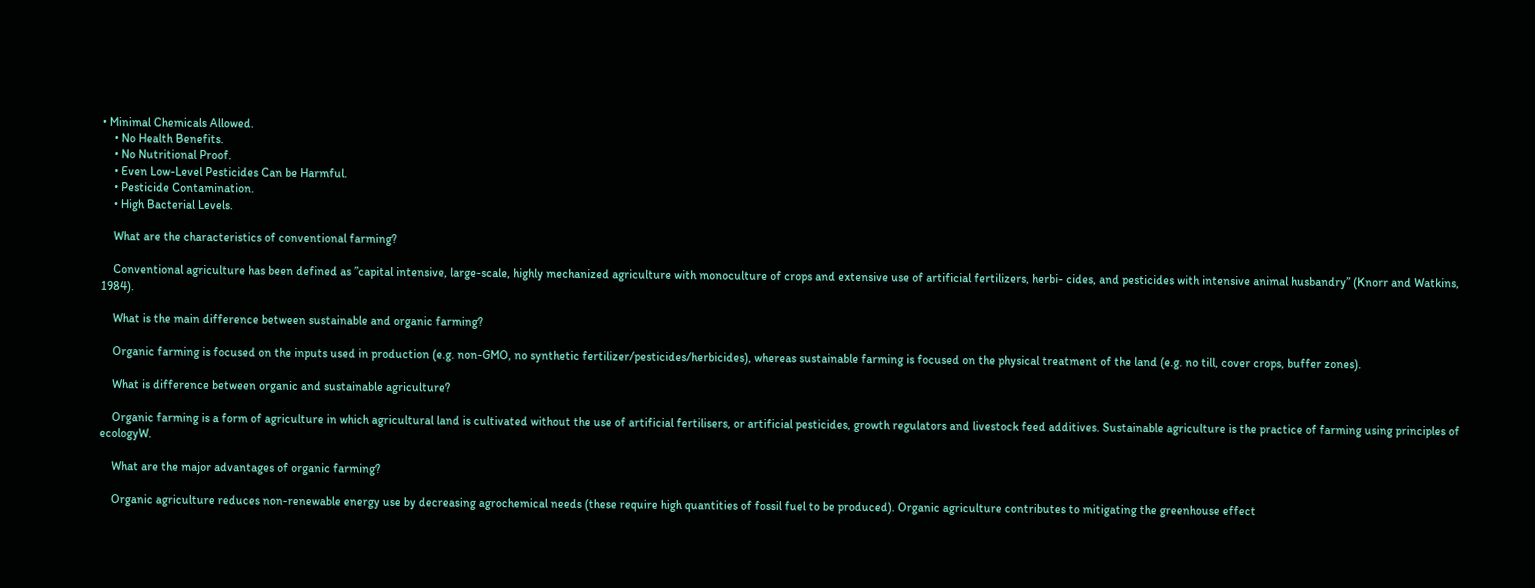• Minimal Chemicals Allowed.
    • No Health Benefits.
    • No Nutritional Proof.
    • Even Low-Level Pesticides Can be Harmful.
    • Pesticide Contamination.
    • High Bacterial Levels.

    What are the characteristics of conventional farming?

    Conventional agriculture has been defined as ”capital intensive, large-scale, highly mechanized agriculture with monoculture of crops and extensive use of artificial fertilizers, herbi- cides, and pesticides with intensive animal husbandry” (Knorr and Watkins, 1984).

    What is the main difference between sustainable and organic farming?

    Organic farming is focused on the inputs used in production (e.g. non-GMO, no synthetic fertilizer/pesticides/herbicides), whereas sustainable farming is focused on the physical treatment of the land (e.g. no till, cover crops, buffer zones).

    What is difference between organic and sustainable agriculture?

    Organic farming is a form of agriculture in which agricultural land is cultivated without the use of artificial fertilisers, or artificial pesticides, growth regulators and livestock feed additives. Sustainable agriculture is the practice of farming using principles of ecologyW.

    What are the major advantages of organic farming?

    Organic agriculture reduces non-renewable energy use by decreasing agrochemical needs (these require high quantities of fossil fuel to be produced). Organic agriculture contributes to mitigating the greenhouse effect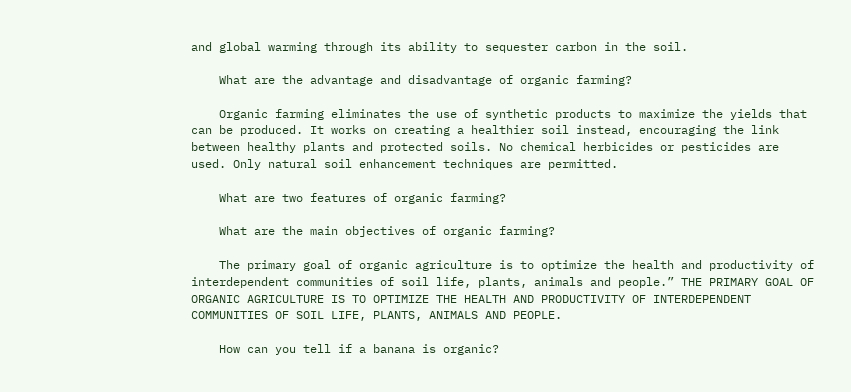and global warming through its ability to sequester carbon in the soil.

    What are the advantage and disadvantage of organic farming?

    Organic farming eliminates the use of synthetic products to maximize the yields that can be produced. It works on creating a healthier soil instead, encouraging the link between healthy plants and protected soils. No chemical herbicides or pesticides are used. Only natural soil enhancement techniques are permitted.

    What are two features of organic farming?

    What are the main objectives of organic farming?

    The primary goal of organic agriculture is to optimize the health and productivity of interdependent communities of soil life, plants, animals and people.” THE PRIMARY GOAL OF ORGANIC AGRICULTURE IS TO OPTIMIZE THE HEALTH AND PRODUCTIVITY OF INTERDEPENDENT COMMUNITIES OF SOIL LIFE, PLANTS, ANIMALS AND PEOPLE.

    How can you tell if a banana is organic?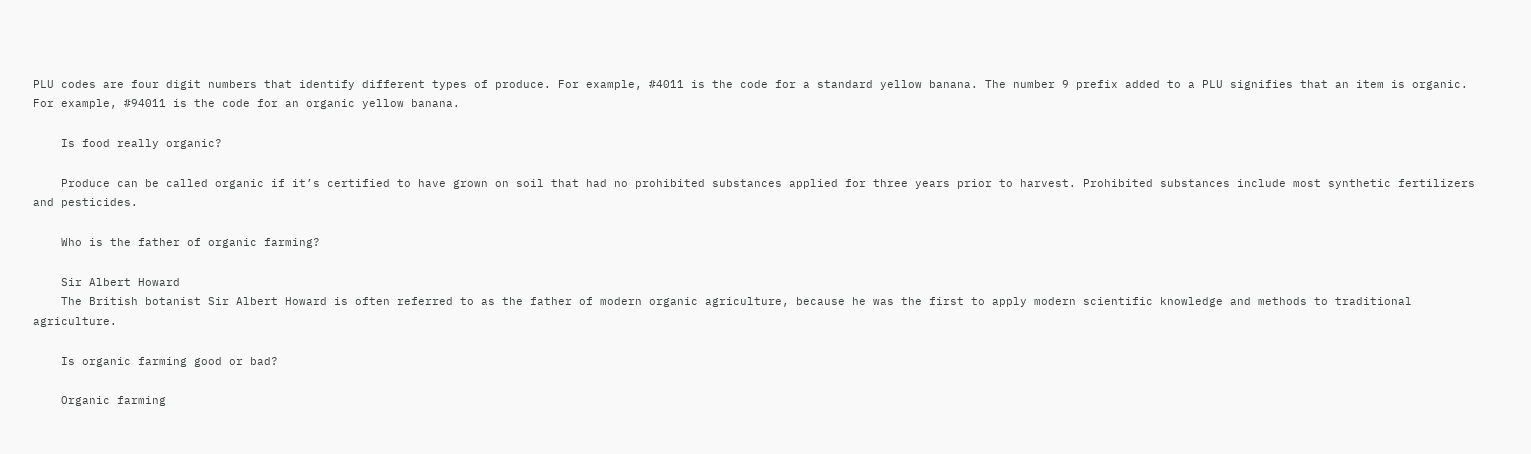PLU codes are four digit numbers that identify different types of produce. For example, #4011 is the code for a standard yellow banana. The number 9 prefix added to a PLU signifies that an item is organic. For example, #94011 is the code for an organic yellow banana.

    Is food really organic?

    Produce can be called organic if it’s certified to have grown on soil that had no prohibited substances applied for three years prior to harvest. Prohibited substances include most synthetic fertilizers and pesticides.

    Who is the father of organic farming?

    Sir Albert Howard
    The British botanist Sir Albert Howard is often referred to as the father of modern organic agriculture, because he was the first to apply modern scientific knowledge and methods to traditional agriculture.

    Is organic farming good or bad?

    Organic farming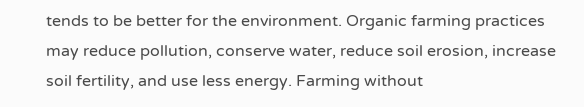tends to be better for the environment. Organic farming practices may reduce pollution, conserve water, reduce soil erosion, increase soil fertility, and use less energy. Farming without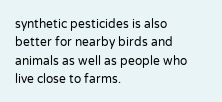synthetic pesticides is also better for nearby birds and animals as well as people who live close to farms.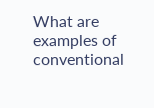What are examples of conventional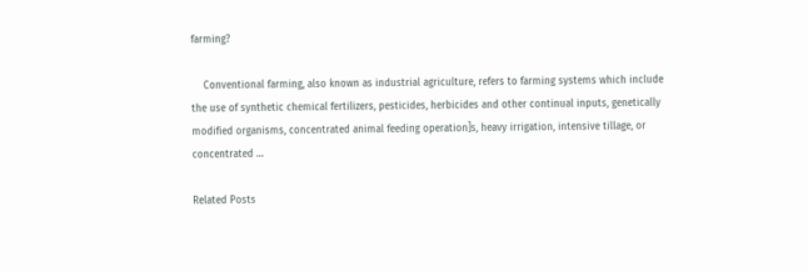farming?

    Conventional farming, also known as industrial agriculture, refers to farming systems which include the use of synthetic chemical fertilizers, pesticides, herbicides and other continual inputs, genetically modified organisms, concentrated animal feeding operation]s, heavy irrigation, intensive tillage, or concentrated …

Related Posts